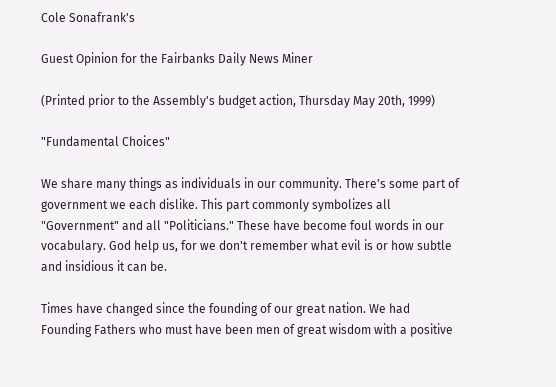Cole Sonafrank's

Guest Opinion for the Fairbanks Daily News Miner

(Printed prior to the Assembly's budget action, Thursday May 20th, 1999)

"Fundamental Choices"

We share many things as individuals in our community. There's some part of government we each dislike. This part commonly symbolizes all "Government" and all "Politicians." These have become foul words in our vocabulary. God help us, for we don't remember what evil is or how subtle and insidious it can be.

Times have changed since the founding of our great nation. We had Founding Fathers who must have been men of great wisdom with a positive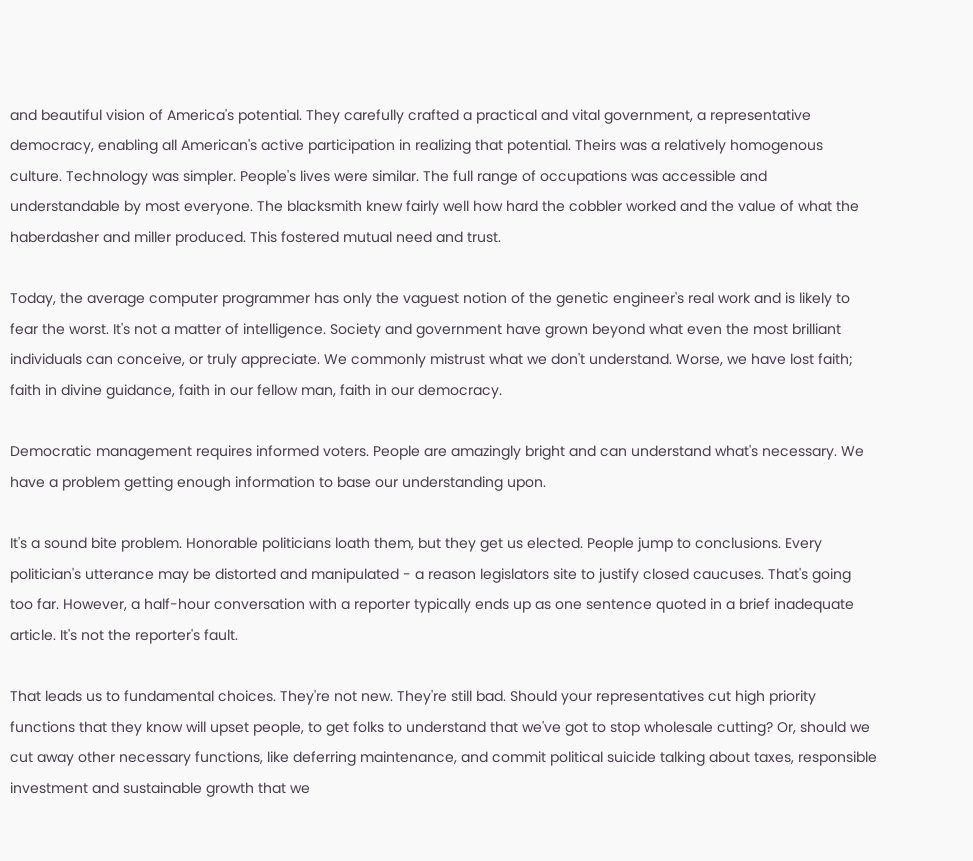and beautiful vision of America's potential. They carefully crafted a practical and vital government, a representative democracy, enabling all American's active participation in realizing that potential. Theirs was a relatively homogenous culture. Technology was simpler. People's lives were similar. The full range of occupations was accessible and understandable by most everyone. The blacksmith knew fairly well how hard the cobbler worked and the value of what the haberdasher and miller produced. This fostered mutual need and trust.

Today, the average computer programmer has only the vaguest notion of the genetic engineer's real work and is likely to fear the worst. It's not a matter of intelligence. Society and government have grown beyond what even the most brilliant individuals can conceive, or truly appreciate. We commonly mistrust what we don't understand. Worse, we have lost faith; faith in divine guidance, faith in our fellow man, faith in our democracy.

Democratic management requires informed voters. People are amazingly bright and can understand what's necessary. We have a problem getting enough information to base our understanding upon.

It's a sound bite problem. Honorable politicians loath them, but they get us elected. People jump to conclusions. Every politician's utterance may be distorted and manipulated - a reason legislators site to justify closed caucuses. That's going too far. However, a half-hour conversation with a reporter typically ends up as one sentence quoted in a brief inadequate article. It's not the reporter's fault.

That leads us to fundamental choices. They're not new. They're still bad. Should your representatives cut high priority functions that they know will upset people, to get folks to understand that we've got to stop wholesale cutting? Or, should we cut away other necessary functions, like deferring maintenance, and commit political suicide talking about taxes, responsible investment and sustainable growth that we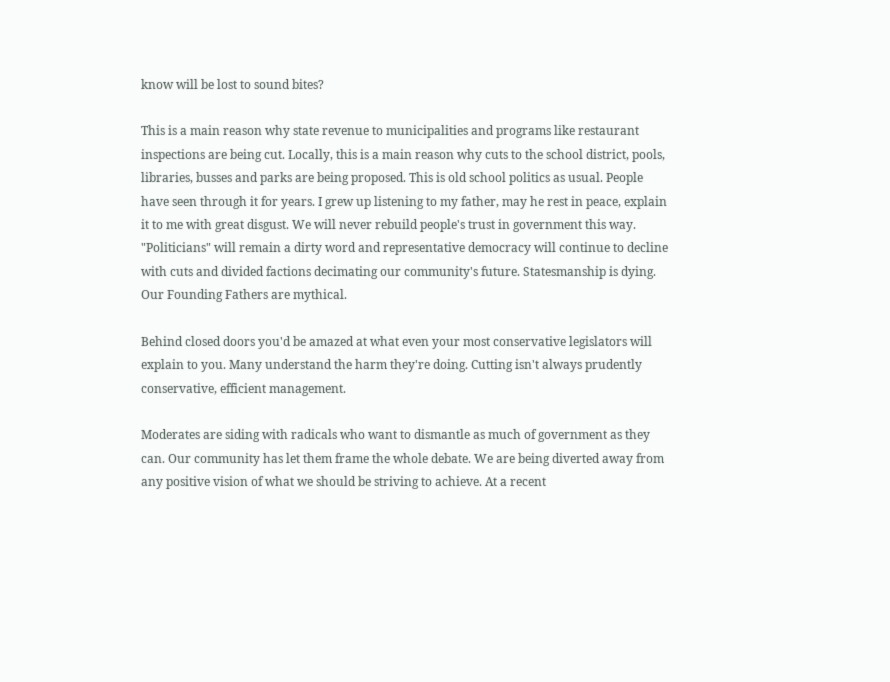know will be lost to sound bites?

This is a main reason why state revenue to municipalities and programs like restaurant inspections are being cut. Locally, this is a main reason why cuts to the school district, pools, libraries, busses and parks are being proposed. This is old school politics as usual. People have seen through it for years. I grew up listening to my father, may he rest in peace, explain it to me with great disgust. We will never rebuild people's trust in government this way. "Politicians" will remain a dirty word and representative democracy will continue to decline with cuts and divided factions decimating our community's future. Statesmanship is dying. Our Founding Fathers are mythical.

Behind closed doors you'd be amazed at what even your most conservative legislators will explain to you. Many understand the harm they're doing. Cutting isn't always prudently conservative, efficient management.

Moderates are siding with radicals who want to dismantle as much of government as they can. Our community has let them frame the whole debate. We are being diverted away from any positive vision of what we should be striving to achieve. At a recent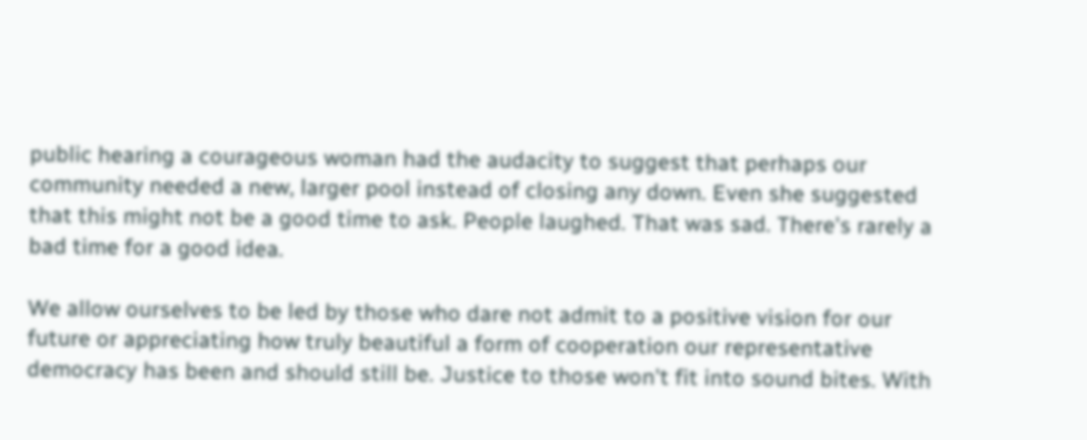public hearing a courageous woman had the audacity to suggest that perhaps our community needed a new, larger pool instead of closing any down. Even she suggested that this might not be a good time to ask. People laughed. That was sad. There's rarely a bad time for a good idea.

We allow ourselves to be led by those who dare not admit to a positive vision for our future or appreciating how truly beautiful a form of cooperation our representative democracy has been and should still be. Justice to those won't fit into sound bites. With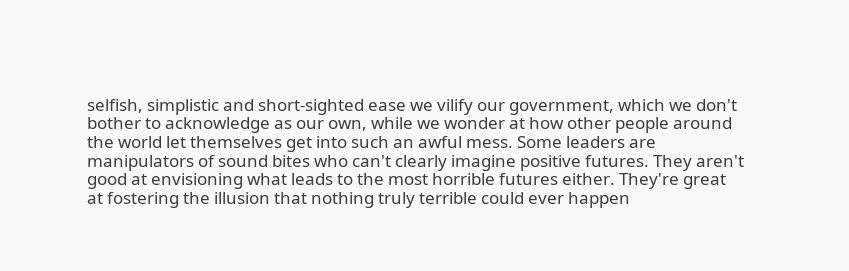selfish, simplistic and short-sighted ease we vilify our government, which we don't bother to acknowledge as our own, while we wonder at how other people around the world let themselves get into such an awful mess. Some leaders are manipulators of sound bites who can't clearly imagine positive futures. They aren't good at envisioning what leads to the most horrible futures either. They're great at fostering the illusion that nothing truly terrible could ever happen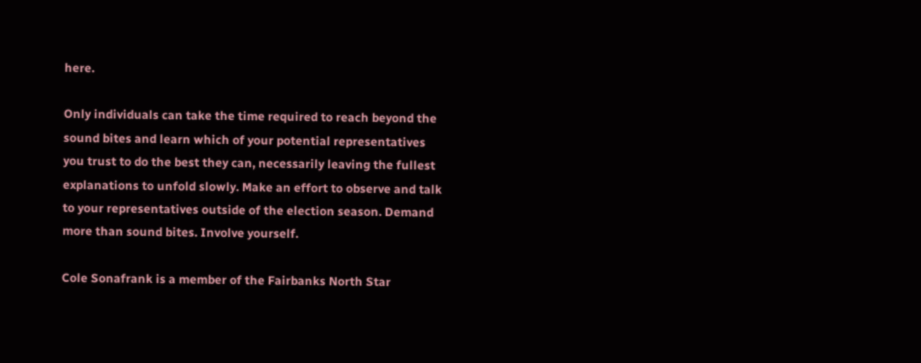here.

Only individuals can take the time required to reach beyond the sound bites and learn which of your potential representatives you trust to do the best they can, necessarily leaving the fullest explanations to unfold slowly. Make an effort to observe and talk to your representatives outside of the election season. Demand more than sound bites. Involve yourself.

Cole Sonafrank is a member of the Fairbanks North Star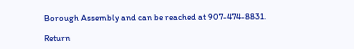Borough Assembly and can be reached at 907-474-8831.

Return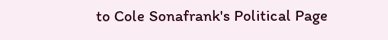to Cole Sonafrank's Political Page